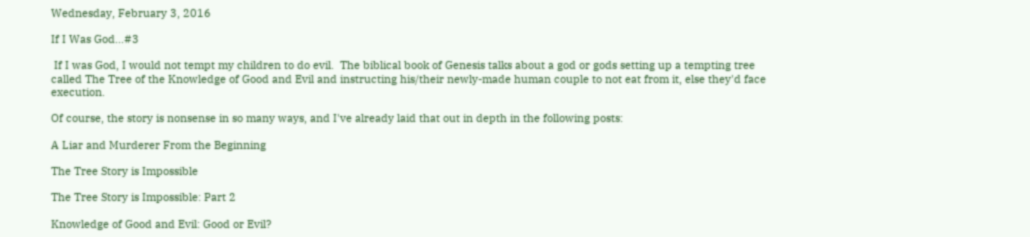Wednesday, February 3, 2016

If I Was God...#3

 If I was God, I would not tempt my children to do evil.  The biblical book of Genesis talks about a god or gods setting up a tempting tree called The Tree of the Knowledge of Good and Evil and instructing his/their newly-made human couple to not eat from it, else they'd face execution.

Of course, the story is nonsense in so many ways, and I've already laid that out in depth in the following posts:

A Liar and Murderer From the Beginning

The Tree Story is Impossible

The Tree Story is Impossible: Part 2

Knowledge of Good and Evil: Good or Evil?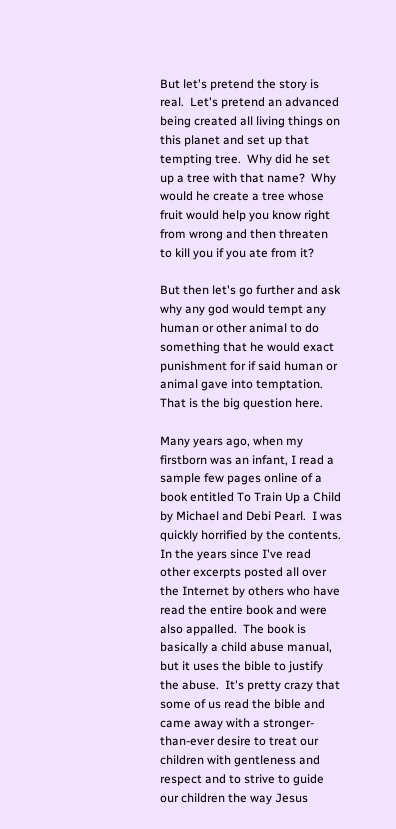But let's pretend the story is real.  Let's pretend an advanced being created all living things on this planet and set up that tempting tree.  Why did he set up a tree with that name?  Why would he create a tree whose fruit would help you know right from wrong and then threaten to kill you if you ate from it?

But then let's go further and ask why any god would tempt any human or other animal to do something that he would exact punishment for if said human or animal gave into temptation.  That is the big question here.

Many years ago, when my firstborn was an infant, I read a sample few pages online of a book entitled To Train Up a Child by Michael and Debi Pearl.  I was quickly horrified by the contents.  In the years since I've read other excerpts posted all over the Internet by others who have read the entire book and were also appalled.  The book is basically a child abuse manual, but it uses the bible to justify the abuse.  It's pretty crazy that some of us read the bible and came away with a stronger-than-ever desire to treat our children with gentleness and respect and to strive to guide our children the way Jesus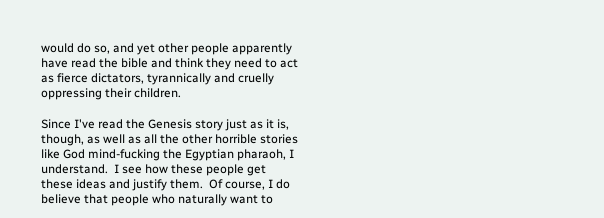would do so, and yet other people apparently have read the bible and think they need to act as fierce dictators, tyrannically and cruelly oppressing their children.

Since I've read the Genesis story just as it is, though, as well as all the other horrible stories like God mind-fucking the Egyptian pharaoh, I understand.  I see how these people get these ideas and justify them.  Of course, I do believe that people who naturally want to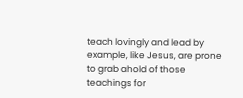teach lovingly and lead by example, like Jesus, are prone to grab ahold of those teachings for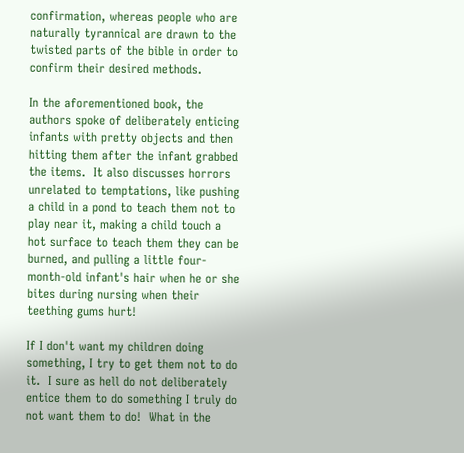confirmation, whereas people who are naturally tyrannical are drawn to the twisted parts of the bible in order to confirm their desired methods.

In the aforementioned book, the authors spoke of deliberately enticing infants with pretty objects and then hitting them after the infant grabbed the items.  It also discusses horrors unrelated to temptations, like pushing a child in a pond to teach them not to play near it, making a child touch a hot surface to teach them they can be burned, and pulling a little four-month-old infant's hair when he or she bites during nursing when their teething gums hurt!

If I don't want my children doing something, I try to get them not to do it.  I sure as hell do not deliberately entice them to do something I truly do not want them to do!  What in the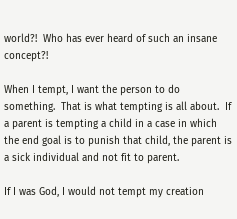world?!  Who has ever heard of such an insane concept?!

When I tempt, I want the person to do something.  That is what tempting is all about.  If a parent is tempting a child in a case in which the end goal is to punish that child, the parent is a sick individual and not fit to parent.

If I was God, I would not tempt my creation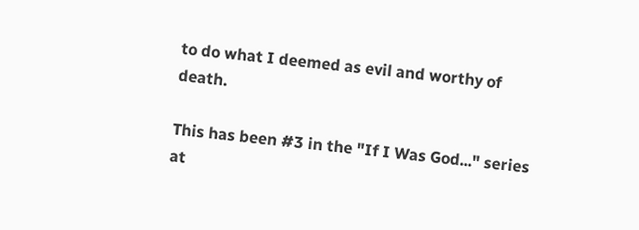to do what I deemed as evil and worthy of death.

This has been #3 in the "If I Was God..." series at